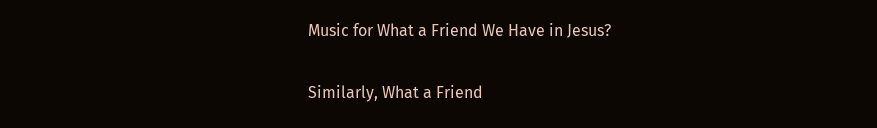Music for What a Friend We Have in Jesus?

Similarly, What a Friend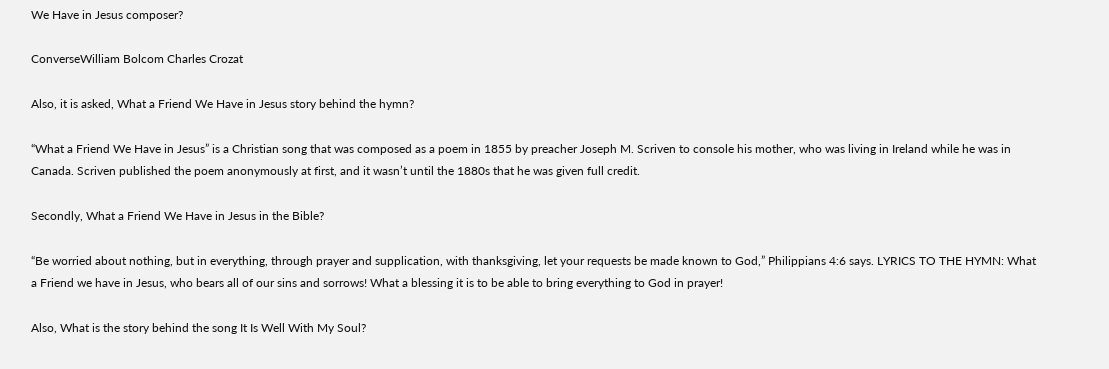We Have in Jesus composer?

ConverseWilliam Bolcom Charles Crozat

Also, it is asked, What a Friend We Have in Jesus story behind the hymn?

“What a Friend We Have in Jesus” is a Christian song that was composed as a poem in 1855 by preacher Joseph M. Scriven to console his mother, who was living in Ireland while he was in Canada. Scriven published the poem anonymously at first, and it wasn’t until the 1880s that he was given full credit.

Secondly, What a Friend We Have in Jesus in the Bible?

“Be worried about nothing, but in everything, through prayer and supplication, with thanksgiving, let your requests be made known to God,” Philippians 4:6 says. LYRICS TO THE HYMN: What a Friend we have in Jesus, who bears all of our sins and sorrows! What a blessing it is to be able to bring everything to God in prayer!

Also, What is the story behind the song It Is Well With My Soul?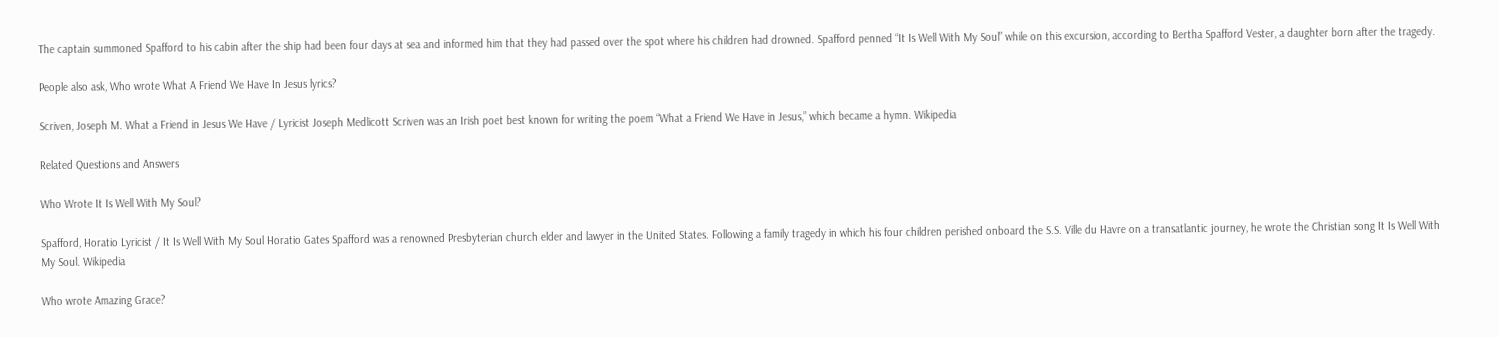The captain summoned Spafford to his cabin after the ship had been four days at sea and informed him that they had passed over the spot where his children had drowned. Spafford penned “It Is Well With My Soul” while on this excursion, according to Bertha Spafford Vester, a daughter born after the tragedy.

People also ask, Who wrote What A Friend We Have In Jesus lyrics?

Scriven, Joseph M. What a Friend in Jesus We Have / Lyricist Joseph Medlicott Scriven was an Irish poet best known for writing the poem “What a Friend We Have in Jesus,” which became a hymn. Wikipedia

Related Questions and Answers

Who Wrote It Is Well With My Soul?

Spafford, Horatio Lyricist / It Is Well With My Soul Horatio Gates Spafford was a renowned Presbyterian church elder and lawyer in the United States. Following a family tragedy in which his four children perished onboard the S.S. Ville du Havre on a transatlantic journey, he wrote the Christian song It Is Well With My Soul. Wikipedia

Who wrote Amazing Grace?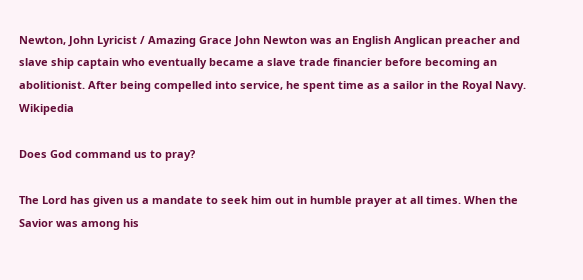Newton, John Lyricist / Amazing Grace John Newton was an English Anglican preacher and slave ship captain who eventually became a slave trade financier before becoming an abolitionist. After being compelled into service, he spent time as a sailor in the Royal Navy. Wikipedia

Does God command us to pray?

The Lord has given us a mandate to seek him out in humble prayer at all times. When the Savior was among his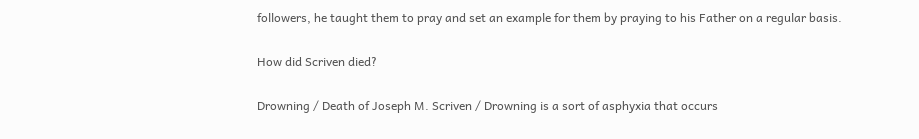followers, he taught them to pray and set an example for them by praying to his Father on a regular basis.

How did Scriven died?

Drowning / Death of Joseph M. Scriven / Drowning is a sort of asphyxia that occurs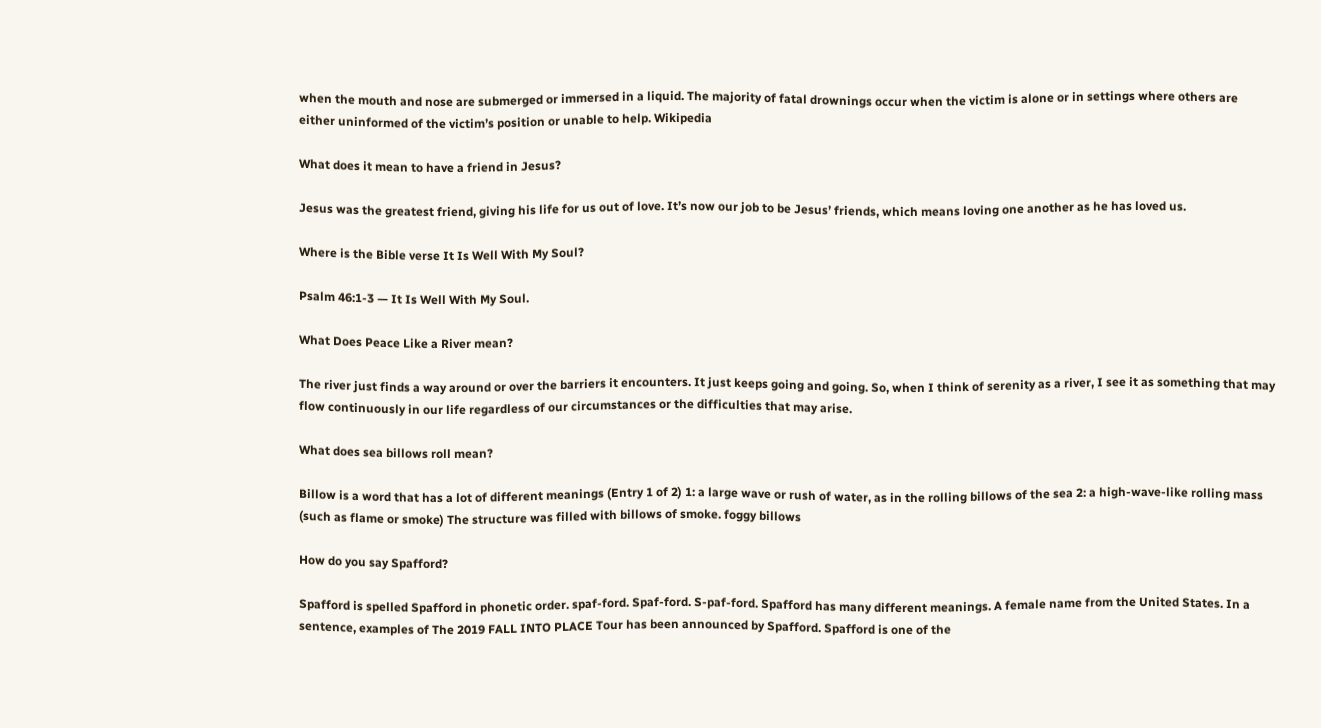when the mouth and nose are submerged or immersed in a liquid. The majority of fatal drownings occur when the victim is alone or in settings where others are either uninformed of the victim’s position or unable to help. Wikipedia

What does it mean to have a friend in Jesus?

Jesus was the greatest friend, giving his life for us out of love. It’s now our job to be Jesus’ friends, which means loving one another as he has loved us.

Where is the Bible verse It Is Well With My Soul?

Psalm 46:1-3 — It Is Well With My Soul.

What Does Peace Like a River mean?

The river just finds a way around or over the barriers it encounters. It just keeps going and going. So, when I think of serenity as a river, I see it as something that may flow continuously in our life regardless of our circumstances or the difficulties that may arise.

What does sea billows roll mean?

Billow is a word that has a lot of different meanings (Entry 1 of 2) 1: a large wave or rush of water, as in the rolling billows of the sea 2: a high-wave-like rolling mass (such as flame or smoke) The structure was filled with billows of smoke. foggy billows

How do you say Spafford?

Spafford is spelled Spafford in phonetic order. spaf-ford. Spaf-ford. S-paf-ford. Spafford has many different meanings. A female name from the United States. In a sentence, examples of The 2019 FALL INTO PLACE Tour has been announced by Spafford. Spafford is one of the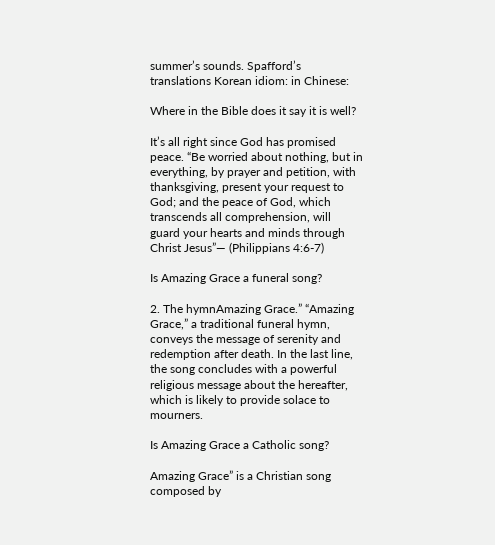summer’s sounds. Spafford’s translations Korean idiom: in Chinese:

Where in the Bible does it say it is well?

It’s all right since God has promised peace. “Be worried about nothing, but in everything, by prayer and petition, with thanksgiving, present your request to God; and the peace of God, which transcends all comprehension, will guard your hearts and minds through Christ Jesus”— (Philippians 4:6-7)

Is Amazing Grace a funeral song?

2. The hymnAmazing Grace.” “Amazing Grace,” a traditional funeral hymn, conveys the message of serenity and redemption after death. In the last line, the song concludes with a powerful religious message about the hereafter, which is likely to provide solace to mourners.

Is Amazing Grace a Catholic song?

Amazing Grace” is a Christian song composed by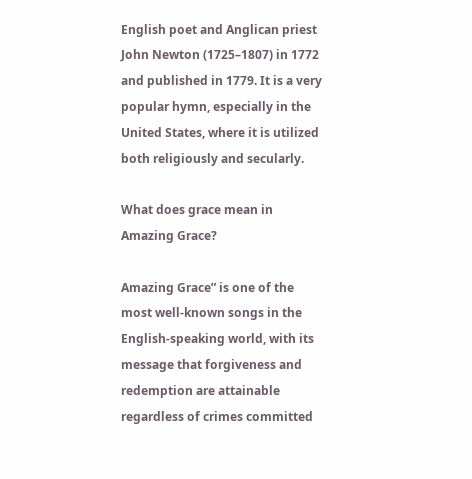English poet and Anglican priest John Newton (1725–1807) in 1772 and published in 1779. It is a very popular hymn, especially in the United States, where it is utilized both religiously and secularly.

What does grace mean in Amazing Grace?

Amazing Grace” is one of the most well-known songs in the English-speaking world, with its message that forgiveness and redemption are attainable regardless of crimes committed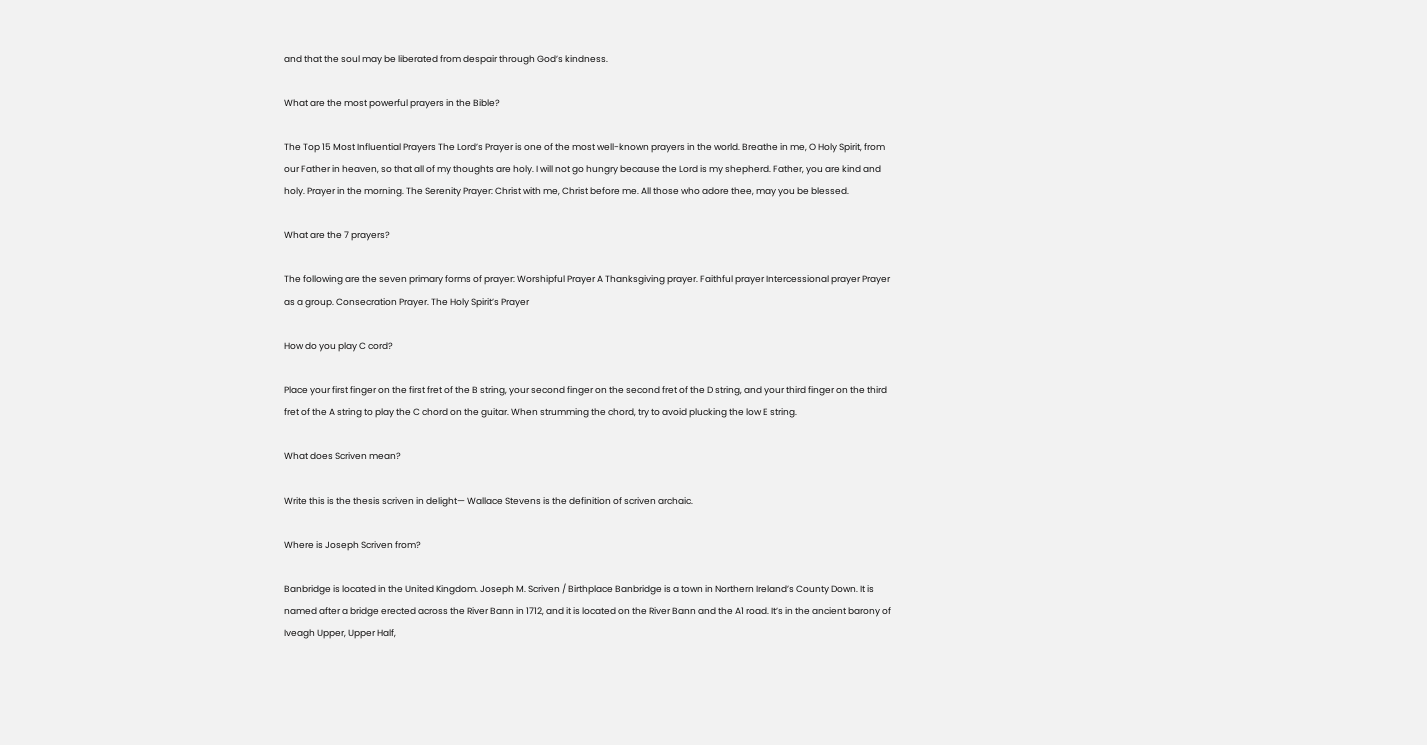and that the soul may be liberated from despair through God’s kindness.

What are the most powerful prayers in the Bible?

The Top 15 Most Influential Prayers The Lord’s Prayer is one of the most well-known prayers in the world. Breathe in me, O Holy Spirit, from our Father in heaven, so that all of my thoughts are holy. I will not go hungry because the Lord is my shepherd. Father, you are kind and holy. Prayer in the morning. The Serenity Prayer: Christ with me, Christ before me. All those who adore thee, may you be blessed.

What are the 7 prayers?

The following are the seven primary forms of prayer: Worshipful Prayer A Thanksgiving prayer. Faithful prayer Intercessional prayer Prayer as a group. Consecration Prayer. The Holy Spirit’s Prayer

How do you play C cord?

Place your first finger on the first fret of the B string, your second finger on the second fret of the D string, and your third finger on the third fret of the A string to play the C chord on the guitar. When strumming the chord, try to avoid plucking the low E string.

What does Scriven mean?

Write this is the thesis scriven in delight— Wallace Stevens is the definition of scriven archaic.

Where is Joseph Scriven from?

Banbridge is located in the United Kingdom. Joseph M. Scriven / Birthplace Banbridge is a town in Northern Ireland’s County Down. It is named after a bridge erected across the River Bann in 1712, and it is located on the River Bann and the A1 road. It’s in the ancient barony of Iveagh Upper, Upper Half,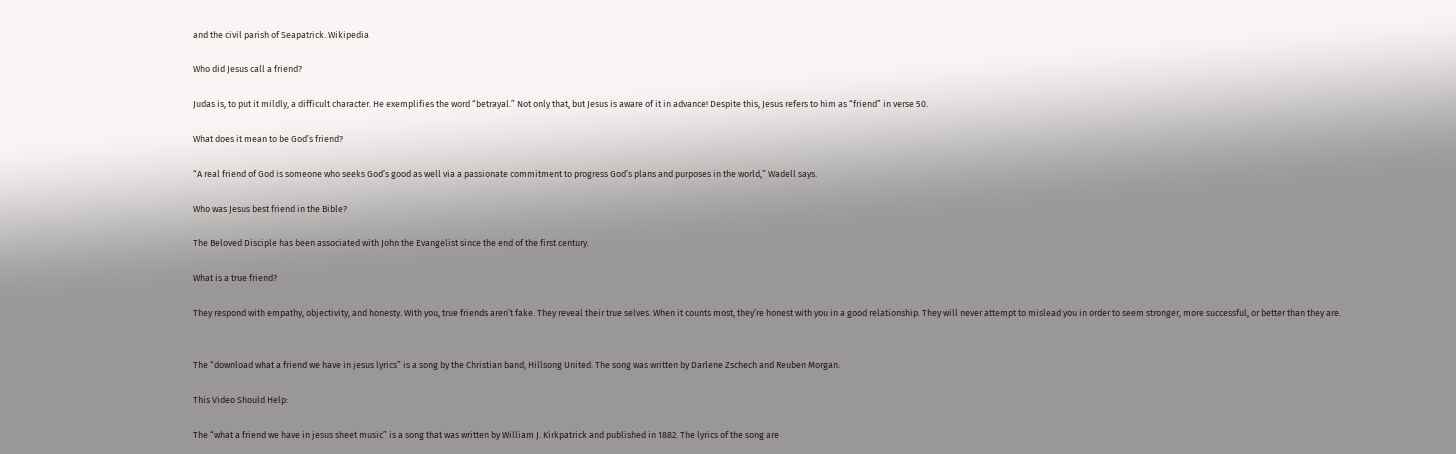and the civil parish of Seapatrick. Wikipedia

Who did Jesus call a friend?

Judas is, to put it mildly, a difficult character. He exemplifies the word “betrayal.” Not only that, but Jesus is aware of it in advance! Despite this, Jesus refers to him as “friend” in verse 50.

What does it mean to be God’s friend?

“A real friend of God is someone who seeks God’s good as well via a passionate commitment to progress God’s plans and purposes in the world,” Wadell says.

Who was Jesus best friend in the Bible?

The Beloved Disciple has been associated with John the Evangelist since the end of the first century.

What is a true friend?

They respond with empathy, objectivity, and honesty. With you, true friends aren’t fake. They reveal their true selves. When it counts most, they’re honest with you in a good relationship. They will never attempt to mislead you in order to seem stronger, more successful, or better than they are.


The “download what a friend we have in jesus lyrics” is a song by the Christian band, Hillsong United. The song was written by Darlene Zschech and Reuben Morgan.

This Video Should Help:

The “what a friend we have in jesus sheet music” is a song that was written by William J. Kirkpatrick and published in 1882. The lyrics of the song are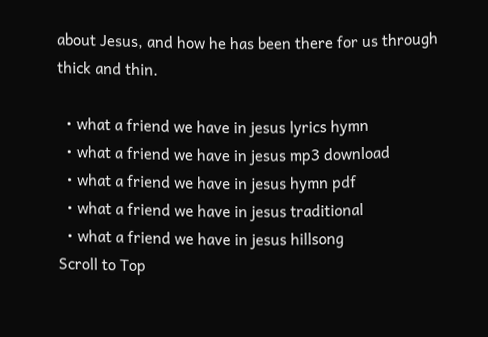about Jesus, and how he has been there for us through thick and thin.

  • what a friend we have in jesus lyrics hymn
  • what a friend we have in jesus mp3 download
  • what a friend we have in jesus hymn pdf
  • what a friend we have in jesus traditional
  • what a friend we have in jesus hillsong
Scroll to Top